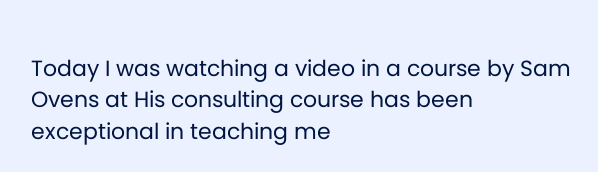Today I was watching a video in a course by Sam Ovens at His consulting course has been exceptional in teaching me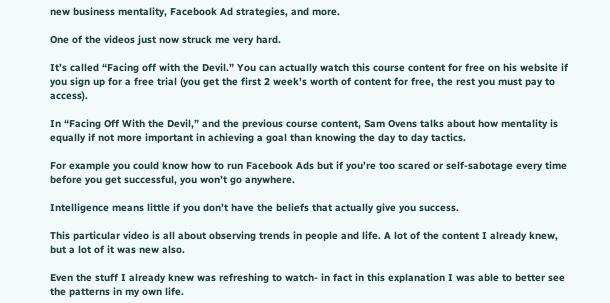new business mentality, Facebook Ad strategies, and more.

One of the videos just now struck me very hard.

It’s called “Facing off with the Devil.” You can actually watch this course content for free on his website if you sign up for a free trial (you get the first 2 week’s worth of content for free, the rest you must pay to access).

In “Facing Off With the Devil,” and the previous course content, Sam Ovens talks about how mentality is equally if not more important in achieving a goal than knowing the day to day tactics.

For example you could know how to run Facebook Ads but if you’re too scared or self-sabotage every time before you get successful, you won’t go anywhere.

Intelligence means little if you don’t have the beliefs that actually give you success.

This particular video is all about observing trends in people and life. A lot of the content I already knew, but a lot of it was new also.

Even the stuff I already knew was refreshing to watch- in fact in this explanation I was able to better see the patterns in my own life.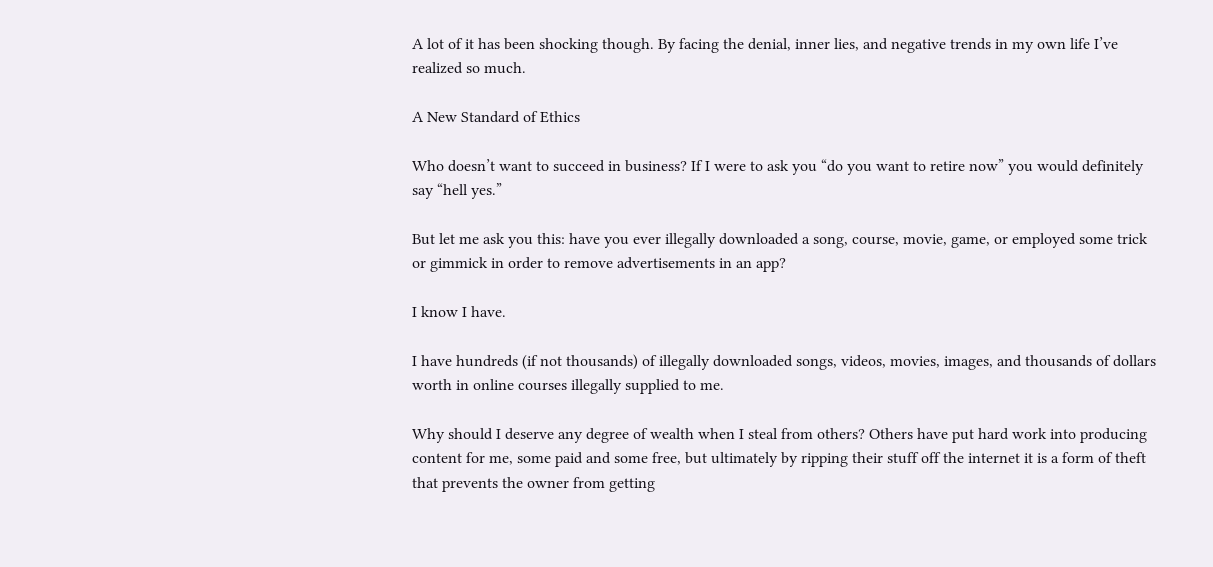A lot of it has been shocking though. By facing the denial, inner lies, and negative trends in my own life I’ve realized so much.

A New Standard of Ethics

Who doesn’t want to succeed in business? If I were to ask you “do you want to retire now” you would definitely say “hell yes.”

But let me ask you this: have you ever illegally downloaded a song, course, movie, game, or employed some trick or gimmick in order to remove advertisements in an app?

I know I have.

I have hundreds (if not thousands) of illegally downloaded songs, videos, movies, images, and thousands of dollars worth in online courses illegally supplied to me.

Why should I deserve any degree of wealth when I steal from others? Others have put hard work into producing content for me, some paid and some free, but ultimately by ripping their stuff off the internet it is a form of theft that prevents the owner from getting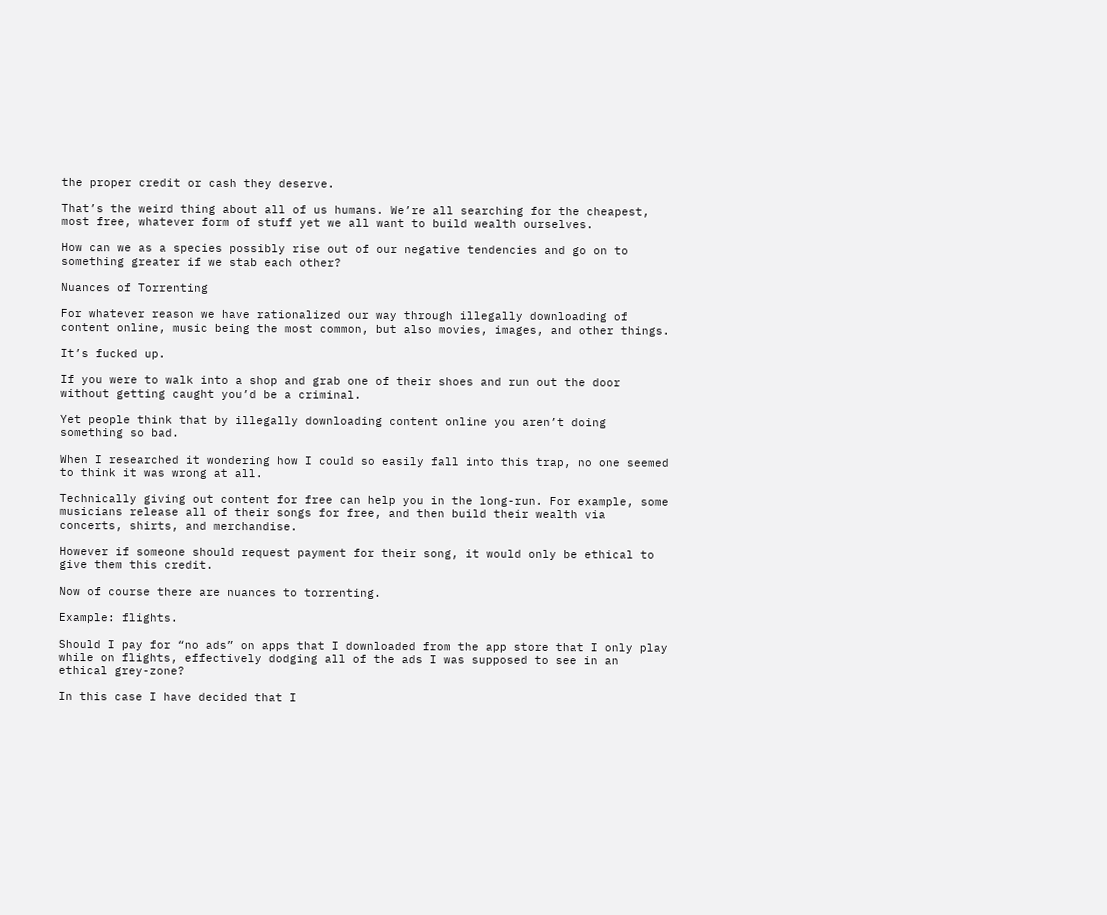the proper credit or cash they deserve.

That’s the weird thing about all of us humans. We’re all searching for the cheapest, most free, whatever form of stuff yet we all want to build wealth ourselves.

How can we as a species possibly rise out of our negative tendencies and go on to something greater if we stab each other?

Nuances of Torrenting

For whatever reason we have rationalized our way through illegally downloading of content online, music being the most common, but also movies, images, and other things.

It’s fucked up.

If you were to walk into a shop and grab one of their shoes and run out the door without getting caught you’d be a criminal.

Yet people think that by illegally downloading content online you aren’t doing something so bad.

When I researched it wondering how I could so easily fall into this trap, no one seemed to think it was wrong at all.

Technically giving out content for free can help you in the long-run. For example, some musicians release all of their songs for free, and then build their wealth via concerts, shirts, and merchandise.

However if someone should request payment for their song, it would only be ethical to give them this credit.

Now of course there are nuances to torrenting.

Example: flights.

Should I pay for “no ads” on apps that I downloaded from the app store that I only play while on flights, effectively dodging all of the ads I was supposed to see in an ethical grey-zone?

In this case I have decided that I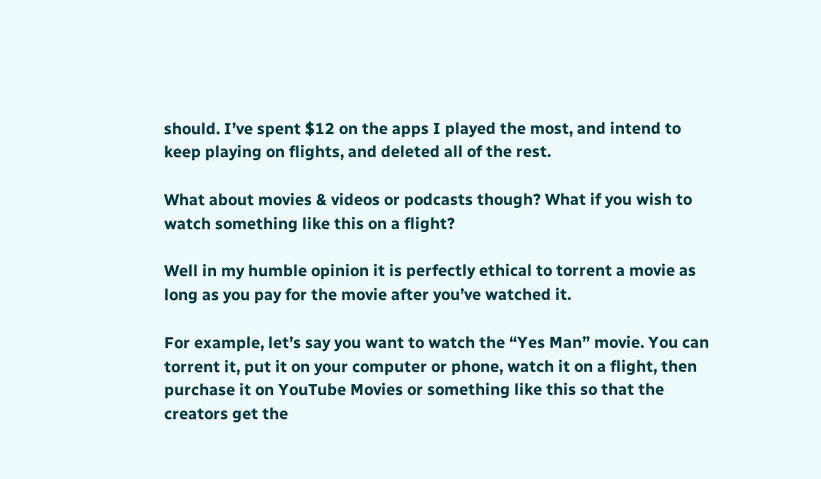should. I’ve spent $12 on the apps I played the most, and intend to keep playing on flights, and deleted all of the rest.

What about movies & videos or podcasts though? What if you wish to watch something like this on a flight?

Well in my humble opinion it is perfectly ethical to torrent a movie as long as you pay for the movie after you’ve watched it.

For example, let’s say you want to watch the “Yes Man” movie. You can torrent it, put it on your computer or phone, watch it on a flight, then purchase it on YouTube Movies or something like this so that the creators get the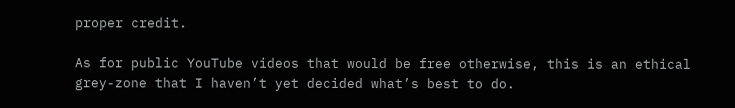proper credit.

As for public YouTube videos that would be free otherwise, this is an ethical grey-zone that I haven’t yet decided what’s best to do.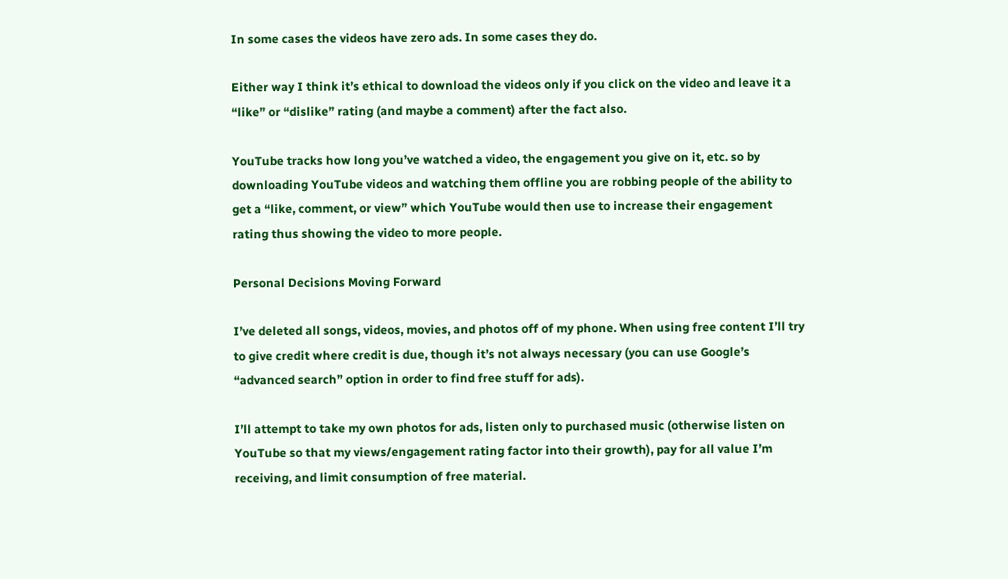In some cases the videos have zero ads. In some cases they do.

Either way I think it’s ethical to download the videos only if you click on the video and leave it a “like” or “dislike” rating (and maybe a comment) after the fact also.

YouTube tracks how long you’ve watched a video, the engagement you give on it, etc. so by downloading YouTube videos and watching them offline you are robbing people of the ability to get a “like, comment, or view” which YouTube would then use to increase their engagement rating thus showing the video to more people.

Personal Decisions Moving Forward

I’ve deleted all songs, videos, movies, and photos off of my phone. When using free content I’ll try to give credit where credit is due, though it’s not always necessary (you can use Google’s “advanced search” option in order to find free stuff for ads).

I’ll attempt to take my own photos for ads, listen only to purchased music (otherwise listen on YouTube so that my views/engagement rating factor into their growth), pay for all value I’m receiving, and limit consumption of free material.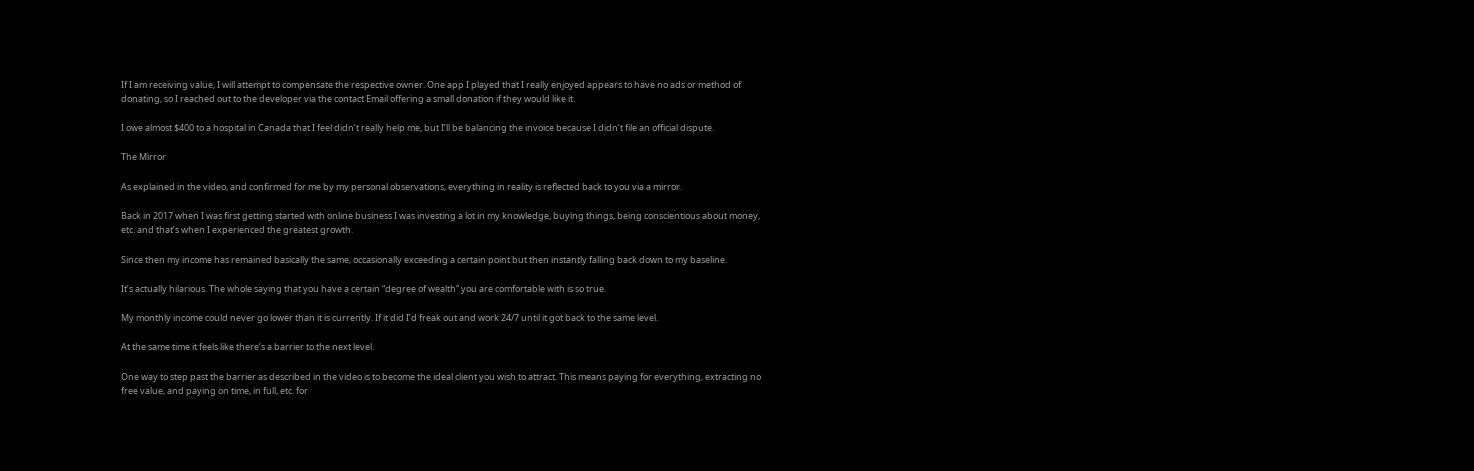If I am receiving value, I will attempt to compensate the respective owner. One app I played that I really enjoyed appears to have no ads or method of donating, so I reached out to the developer via the contact Email offering a small donation if they would like it.

I owe almost $400 to a hospital in Canada that I feel didn’t really help me, but I’ll be balancing the invoice because I didn’t file an official dispute.

The Mirror

As explained in the video, and confirmed for me by my personal observations, everything in reality is reflected back to you via a mirror.

Back in 2017 when I was first getting started with online business I was investing a lot in my knowledge, buying things, being conscientious about money, etc. and that’s when I experienced the greatest growth.

Since then my income has remained basically the same, occasionally exceeding a certain point but then instantly falling back down to my baseline.

It’s actually hilarious. The whole saying that you have a certain “degree of wealth” you are comfortable with is so true.

My monthly income could never go lower than it is currently. If it did I’d freak out and work 24/7 until it got back to the same level.

At the same time it feels like there’s a barrier to the next level.

One way to step past the barrier as described in the video is to become the ideal client you wish to attract. This means paying for everything, extracting no free value, and paying on time, in full, etc. for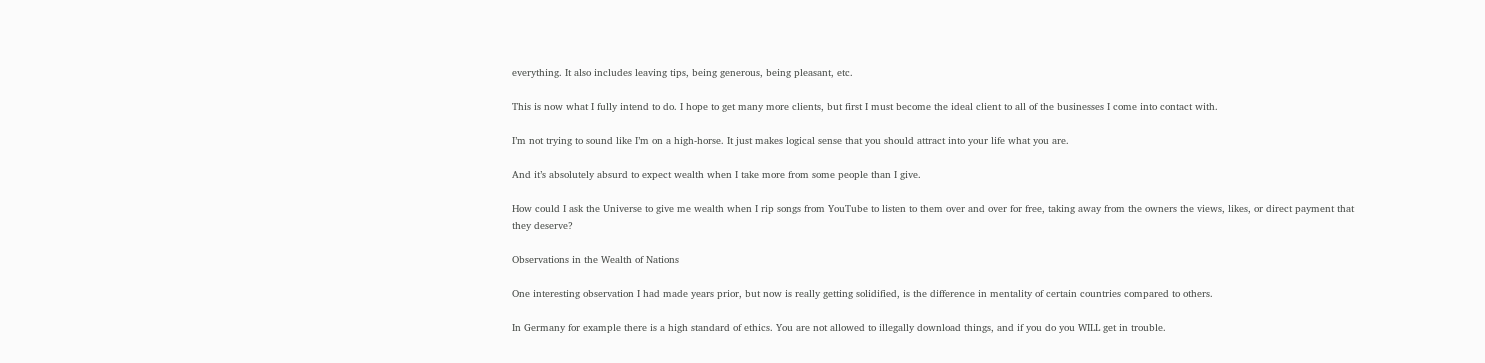everything. It also includes leaving tips, being generous, being pleasant, etc.

This is now what I fully intend to do. I hope to get many more clients, but first I must become the ideal client to all of the businesses I come into contact with.

I’m not trying to sound like I’m on a high-horse. It just makes logical sense that you should attract into your life what you are.

And it’s absolutely absurd to expect wealth when I take more from some people than I give.

How could I ask the Universe to give me wealth when I rip songs from YouTube to listen to them over and over for free, taking away from the owners the views, likes, or direct payment that they deserve?

Observations in the Wealth of Nations

One interesting observation I had made years prior, but now is really getting solidified, is the difference in mentality of certain countries compared to others.

In Germany for example there is a high standard of ethics. You are not allowed to illegally download things, and if you do you WILL get in trouble.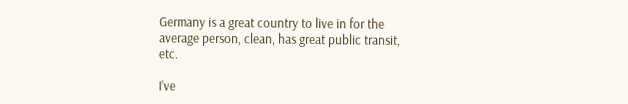Germany is a great country to live in for the average person, clean, has great public transit, etc.

I’ve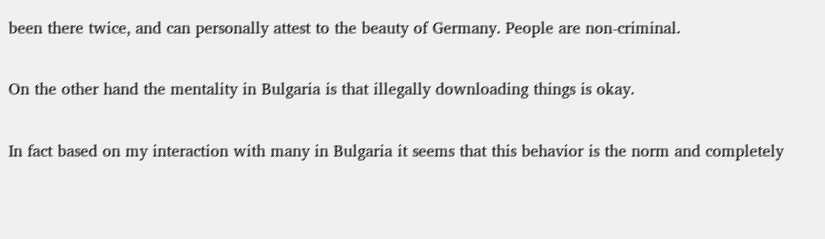been there twice, and can personally attest to the beauty of Germany. People are non-criminal.

On the other hand the mentality in Bulgaria is that illegally downloading things is okay.

In fact based on my interaction with many in Bulgaria it seems that this behavior is the norm and completely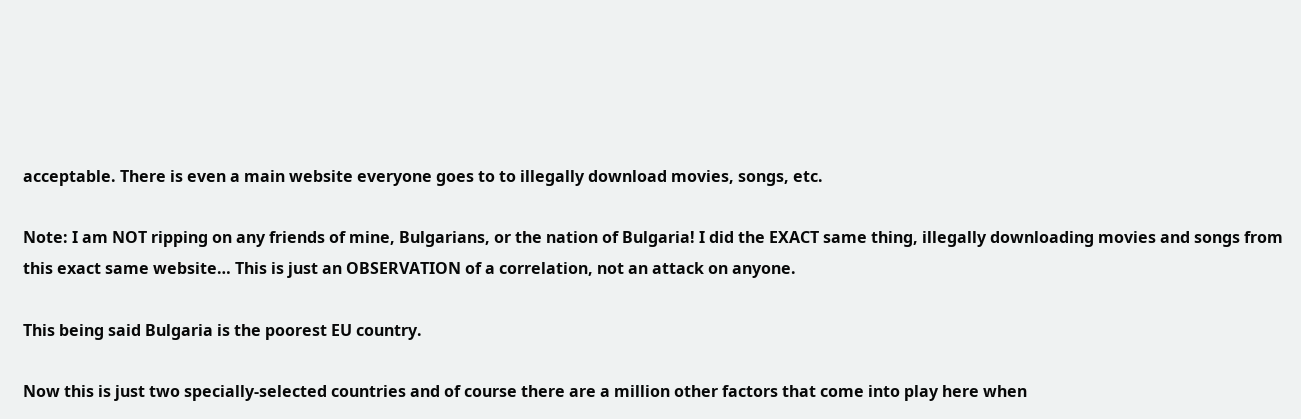acceptable. There is even a main website everyone goes to to illegally download movies, songs, etc.

Note: I am NOT ripping on any friends of mine, Bulgarians, or the nation of Bulgaria! I did the EXACT same thing, illegally downloading movies and songs from this exact same website… This is just an OBSERVATION of a correlation, not an attack on anyone.

This being said Bulgaria is the poorest EU country.

Now this is just two specially-selected countries and of course there are a million other factors that come into play here when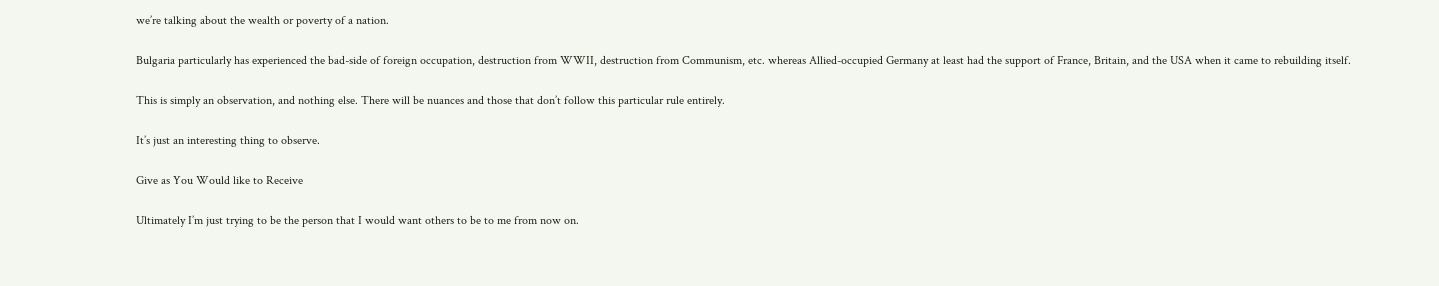we’re talking about the wealth or poverty of a nation.

Bulgaria particularly has experienced the bad-side of foreign occupation, destruction from WWII, destruction from Communism, etc. whereas Allied-occupied Germany at least had the support of France, Britain, and the USA when it came to rebuilding itself.

This is simply an observation, and nothing else. There will be nuances and those that don’t follow this particular rule entirely.

It’s just an interesting thing to observe.

Give as You Would like to Receive

Ultimately I’m just trying to be the person that I would want others to be to me from now on.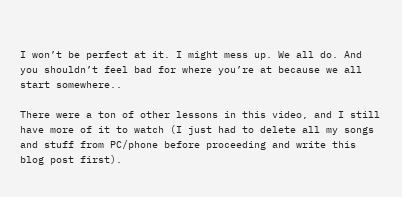I won’t be perfect at it. I might mess up. We all do. And you shouldn’t feel bad for where you’re at because we all start somewhere..

There were a ton of other lessons in this video, and I still have more of it to watch (I just had to delete all my songs and stuff from PC/phone before proceeding and write this blog post first).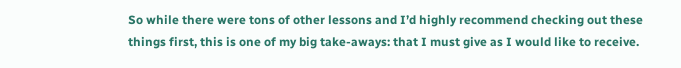So while there were tons of other lessons and I’d highly recommend checking out these things first, this is one of my big take-aways: that I must give as I would like to receive.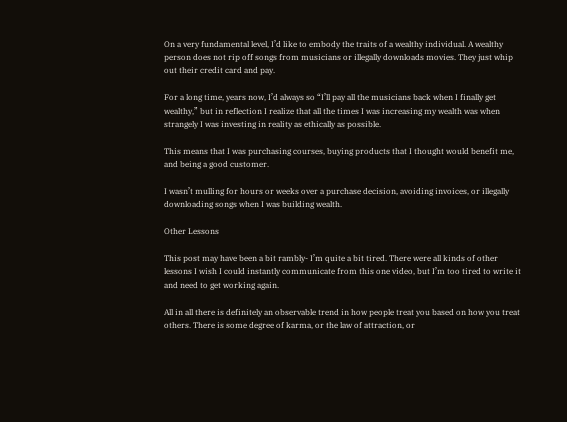On a very fundamental level, I’d like to embody the traits of a wealthy individual. A wealthy person does not rip off songs from musicians or illegally downloads movies. They just whip out their credit card and pay.

For a long time, years now, I’d always so “I’ll pay all the musicians back when I finally get wealthy,” but in reflection I realize that all the times I was increasing my wealth was when strangely I was investing in reality as ethically as possible.

This means that I was purchasing courses, buying products that I thought would benefit me, and being a good customer.

I wasn’t mulling for hours or weeks over a purchase decision, avoiding invoices, or illegally downloading songs when I was building wealth.

Other Lessons

This post may have been a bit rambly- I’m quite a bit tired. There were all kinds of other lessons I wish I could instantly communicate from this one video, but I’m too tired to write it and need to get working again.

All in all there is definitely an observable trend in how people treat you based on how you treat others. There is some degree of karma, or the law of attraction, or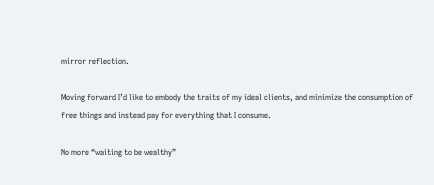mirror reflection.

Moving forward I’d like to embody the traits of my ideal clients, and minimize the consumption of free things and instead pay for everything that I consume.

No more “waiting to be wealthy”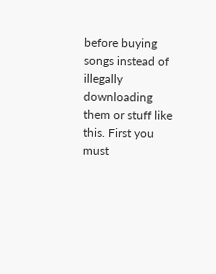before buying songs instead of illegally downloading them or stuff like this. First you must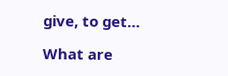give, to get…

What are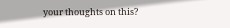your thoughts on this?